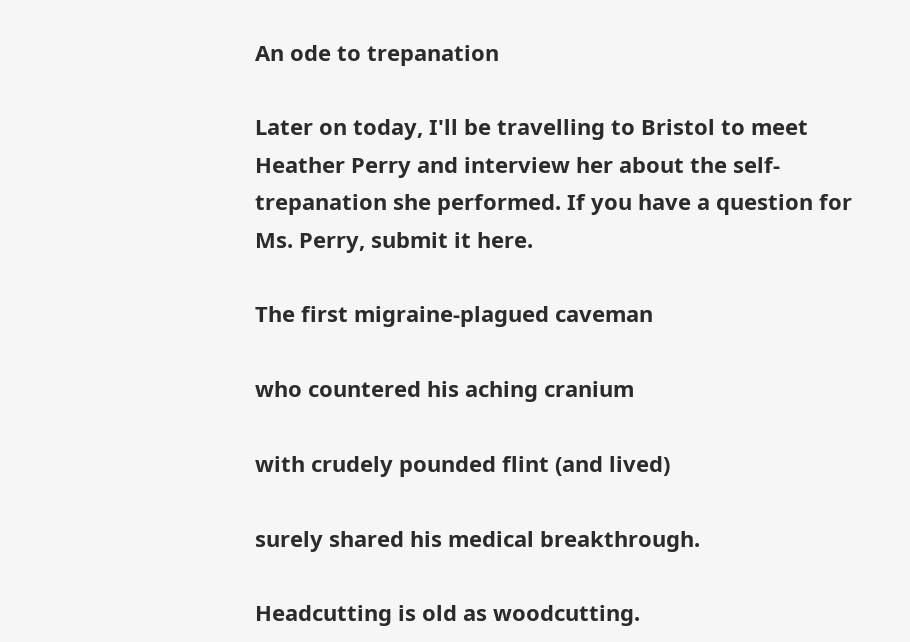An ode to trepanation

Later on today, I'll be travelling to Bristol to meet Heather Perry and interview her about the self-trepanation she performed. If you have a question for Ms. Perry, submit it here.

The first migraine-plagued caveman

who countered his aching cranium

with crudely pounded flint (and lived)

surely shared his medical breakthrough.

Headcutting is old as woodcutting.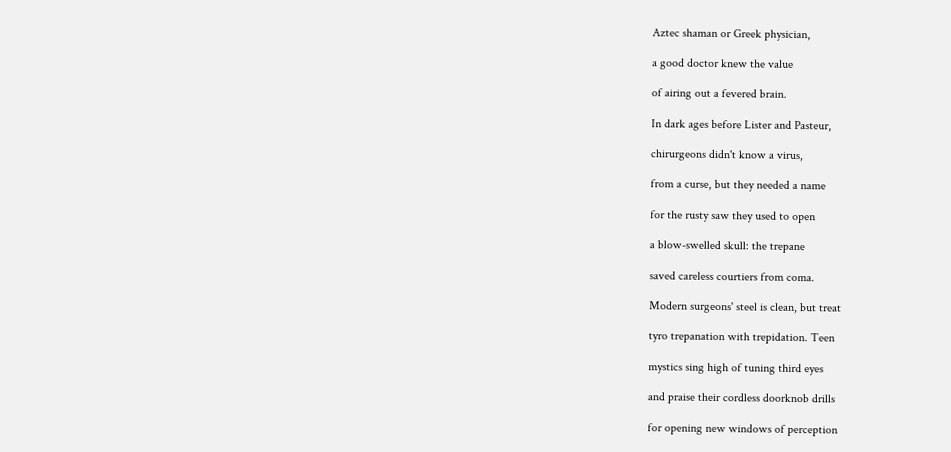Aztec shaman or Greek physician,

a good doctor knew the value

of airing out a fevered brain.

In dark ages before Lister and Pasteur,

chirurgeons didn't know a virus,

from a curse, but they needed a name

for the rusty saw they used to open

a blow-swelled skull: the trepane

saved careless courtiers from coma.

Modern surgeons' steel is clean, but treat

tyro trepanation with trepidation. Teen

mystics sing high of tuning third eyes

and praise their cordless doorknob drills

for opening new windows of perception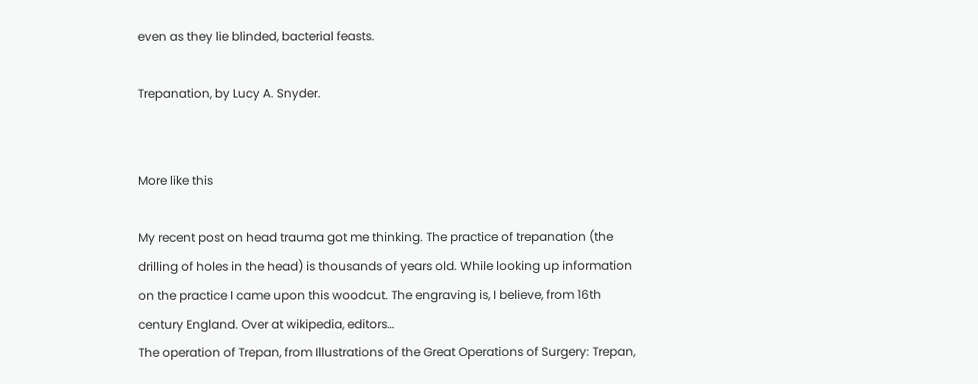even as they lie blinded, bacterial feasts.

Trepanation, by Lucy A. Snyder.


More like this

My recent post on head trauma got me thinking. The practice of trepanation (the drilling of holes in the head) is thousands of years old. While looking up information on the practice I came upon this woodcut. The engraving is, I believe, from 16th century England. Over at wikipedia, editors…
The operation of Trepan, from Illustrations of the Great Operations of Surgery: Trepan,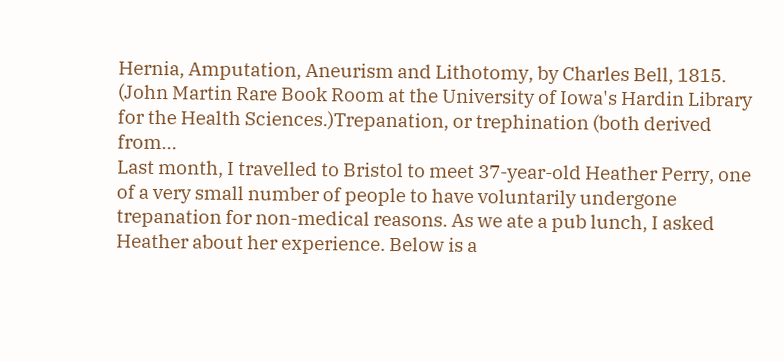Hernia, Amputation, Aneurism and Lithotomy, by Charles Bell, 1815. (John Martin Rare Book Room at the University of Iowa's Hardin Library for the Health Sciences.)Trepanation, or trephination (both derived from…
Last month, I travelled to Bristol to meet 37-year-old Heather Perry, one of a very small number of people to have voluntarily undergone trepanation for non-medical reasons. As we ate a pub lunch, I asked Heather about her experience. Below is a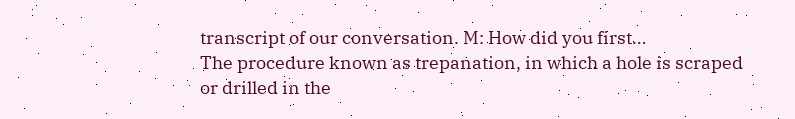transcript of our conversation. M: How did you first…
The procedure known as trepanation, in which a hole is scraped or drilled in the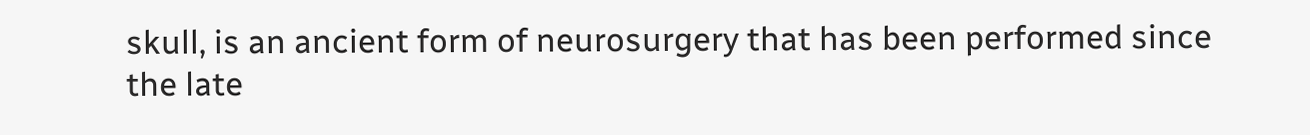skull, is an ancient form of neurosurgery that has been performed since the late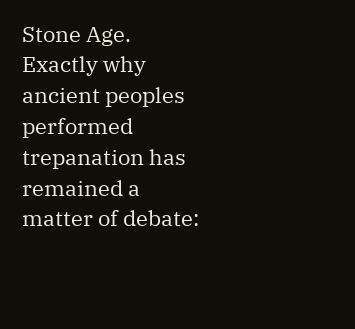Stone Age. Exactly why ancient peoples performed trepanation has remained a matter of debate: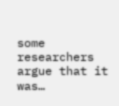some researchers argue that it was…